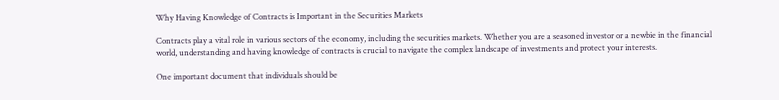Why Having Knowledge of Contracts is Important in the Securities Markets

Contracts play a vital role in various sectors of the economy, including the securities markets. Whether you are a seasoned investor or a newbie in the financial world, understanding and having knowledge of contracts is crucial to navigate the complex landscape of investments and protect your interests.

One important document that individuals should be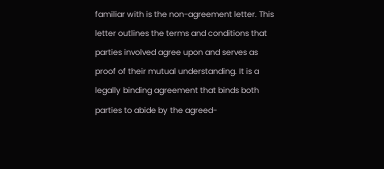familiar with is the non-agreement letter. This letter outlines the terms and conditions that parties involved agree upon and serves as proof of their mutual understanding. It is a legally binding agreement that binds both parties to abide by the agreed-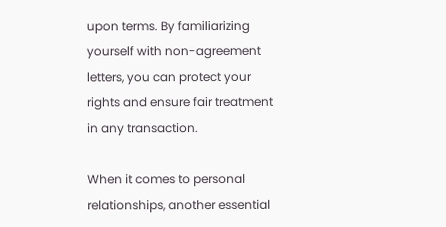upon terms. By familiarizing yourself with non-agreement letters, you can protect your rights and ensure fair treatment in any transaction.

When it comes to personal relationships, another essential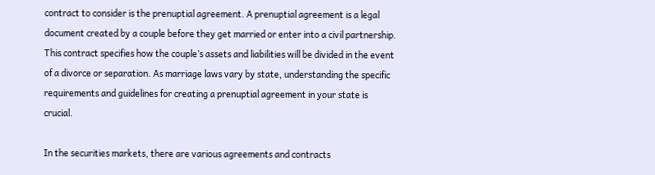contract to consider is the prenuptial agreement. A prenuptial agreement is a legal document created by a couple before they get married or enter into a civil partnership. This contract specifies how the couple’s assets and liabilities will be divided in the event of a divorce or separation. As marriage laws vary by state, understanding the specific requirements and guidelines for creating a prenuptial agreement in your state is crucial.

In the securities markets, there are various agreements and contracts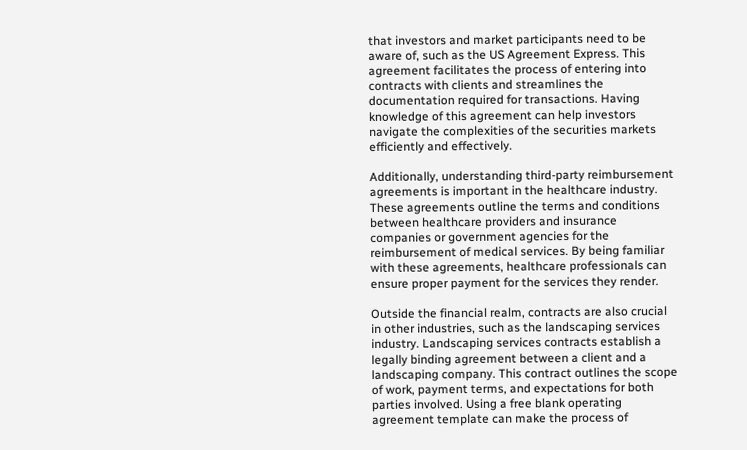that investors and market participants need to be aware of, such as the US Agreement Express. This agreement facilitates the process of entering into contracts with clients and streamlines the documentation required for transactions. Having knowledge of this agreement can help investors navigate the complexities of the securities markets efficiently and effectively.

Additionally, understanding third-party reimbursement agreements is important in the healthcare industry. These agreements outline the terms and conditions between healthcare providers and insurance companies or government agencies for the reimbursement of medical services. By being familiar with these agreements, healthcare professionals can ensure proper payment for the services they render.

Outside the financial realm, contracts are also crucial in other industries, such as the landscaping services industry. Landscaping services contracts establish a legally binding agreement between a client and a landscaping company. This contract outlines the scope of work, payment terms, and expectations for both parties involved. Using a free blank operating agreement template can make the process of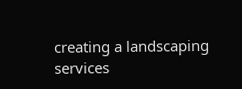creating a landscaping services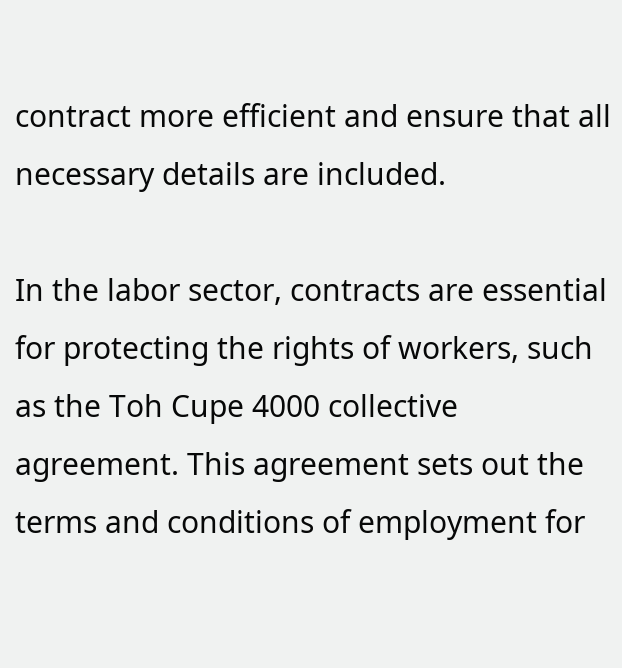contract more efficient and ensure that all necessary details are included.

In the labor sector, contracts are essential for protecting the rights of workers, such as the Toh Cupe 4000 collective agreement. This agreement sets out the terms and conditions of employment for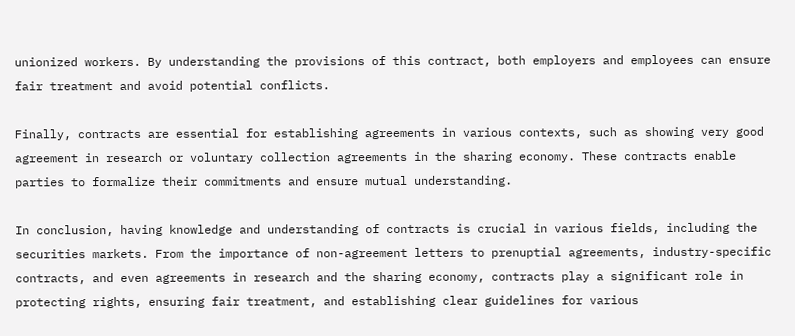unionized workers. By understanding the provisions of this contract, both employers and employees can ensure fair treatment and avoid potential conflicts.

Finally, contracts are essential for establishing agreements in various contexts, such as showing very good agreement in research or voluntary collection agreements in the sharing economy. These contracts enable parties to formalize their commitments and ensure mutual understanding.

In conclusion, having knowledge and understanding of contracts is crucial in various fields, including the securities markets. From the importance of non-agreement letters to prenuptial agreements, industry-specific contracts, and even agreements in research and the sharing economy, contracts play a significant role in protecting rights, ensuring fair treatment, and establishing clear guidelines for various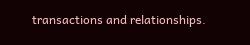transactions and relationships.